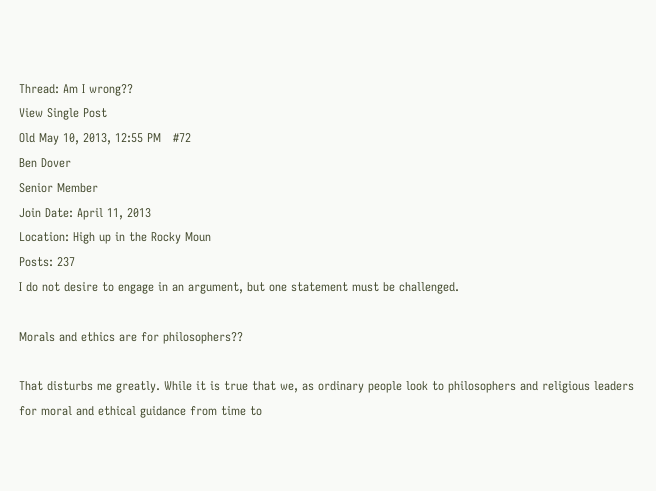Thread: Am I wrong??
View Single Post
Old May 10, 2013, 12:55 PM   #72
Ben Dover
Senior Member
Join Date: April 11, 2013
Location: High up in the Rocky Moun
Posts: 237
I do not desire to engage in an argument, but one statement must be challenged.

Morals and ethics are for philosophers??

That disturbs me greatly. While it is true that we, as ordinary people look to philosophers and religious leaders for moral and ethical guidance from time to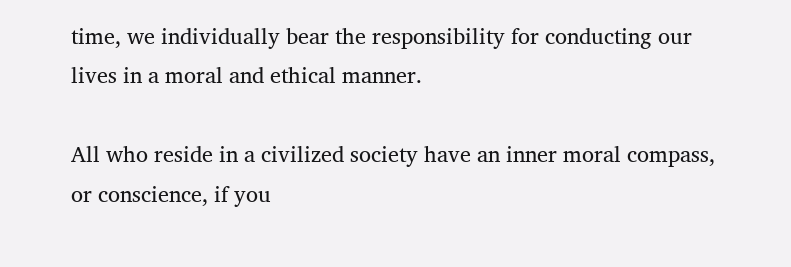time, we individually bear the responsibility for conducting our lives in a moral and ethical manner.

All who reside in a civilized society have an inner moral compass, or conscience, if you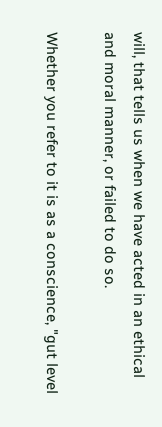will, that tells us when we have acted in an ethical and moral manner, or failed to do so.

Whether you refer to it is as a conscience, "gut level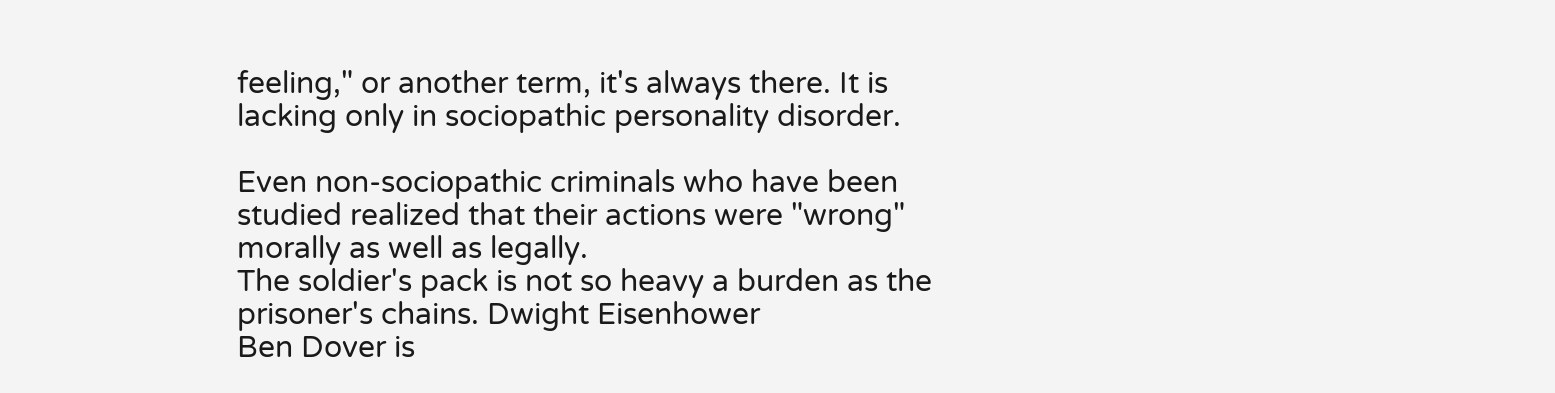feeling," or another term, it's always there. It is lacking only in sociopathic personality disorder.

Even non-sociopathic criminals who have been studied realized that their actions were "wrong" morally as well as legally.
The soldier's pack is not so heavy a burden as the prisoner's chains. Dwight Eisenhower
Ben Dover is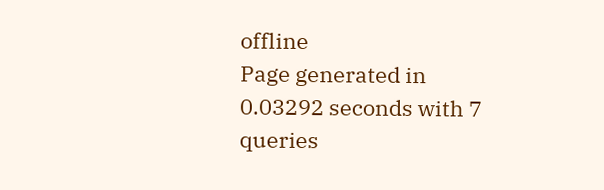offline
Page generated in 0.03292 seconds with 7 queries